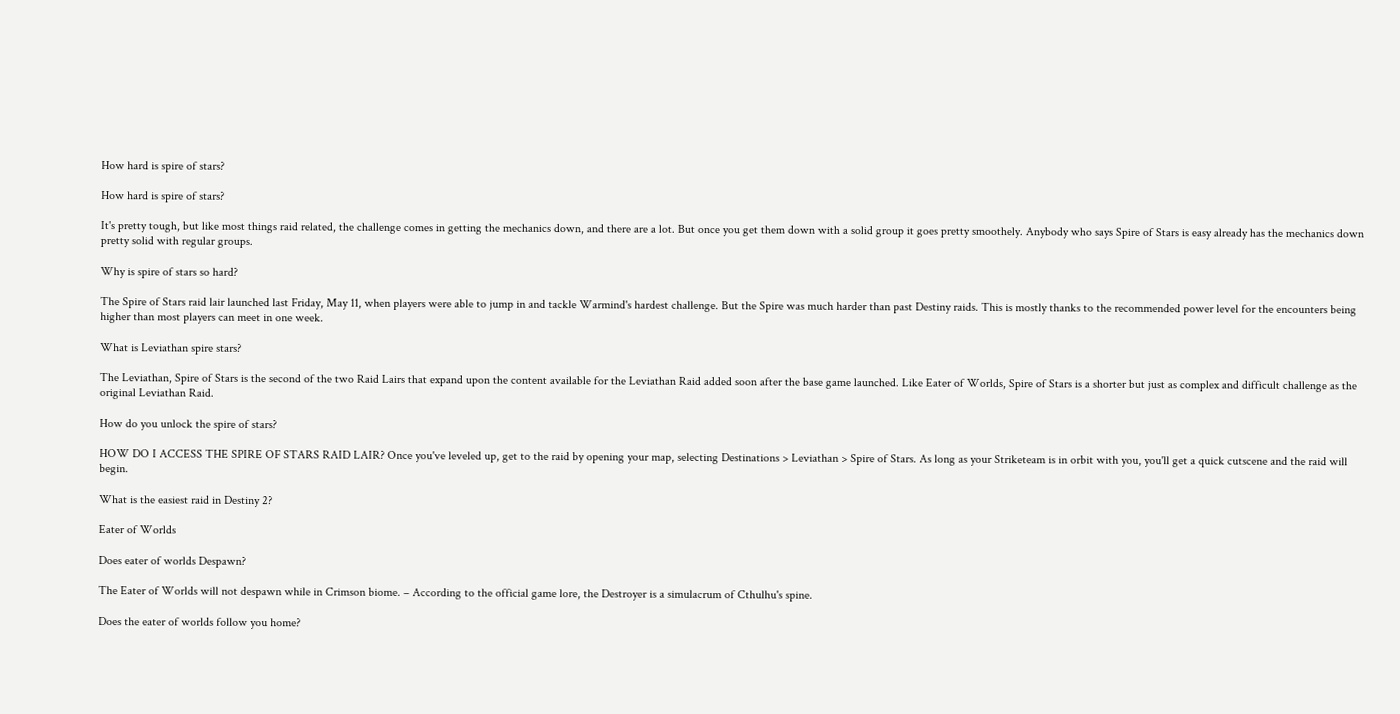How hard is spire of stars?

How hard is spire of stars?

It's pretty tough, but like most things raid related, the challenge comes in getting the mechanics down, and there are a lot. But once you get them down with a solid group it goes pretty smoothely. Anybody who says Spire of Stars is easy already has the mechanics down pretty solid with regular groups.

Why is spire of stars so hard?

The Spire of Stars raid lair launched last Friday, May 11, when players were able to jump in and tackle Warmind's hardest challenge. But the Spire was much harder than past Destiny raids. This is mostly thanks to the recommended power level for the encounters being higher than most players can meet in one week.

What is Leviathan spire stars?

The Leviathan, Spire of Stars is the second of the two Raid Lairs that expand upon the content available for the Leviathan Raid added soon after the base game launched. Like Eater of Worlds, Spire of Stars is a shorter but just as complex and difficult challenge as the original Leviathan Raid.

How do you unlock the spire of stars?

HOW DO I ACCESS THE SPIRE OF STARS RAID LAIR? Once you've leveled up, get to the raid by opening your map, selecting Destinations > Leviathan > Spire of Stars. As long as your Striketeam is in orbit with you, you'll get a quick cutscene and the raid will begin.

What is the easiest raid in Destiny 2?

Eater of Worlds

Does eater of worlds Despawn?

The Eater of Worlds will not despawn while in Crimson biome. – According to the official game lore, the Destroyer is a simulacrum of Cthulhu's spine.

Does the eater of worlds follow you home?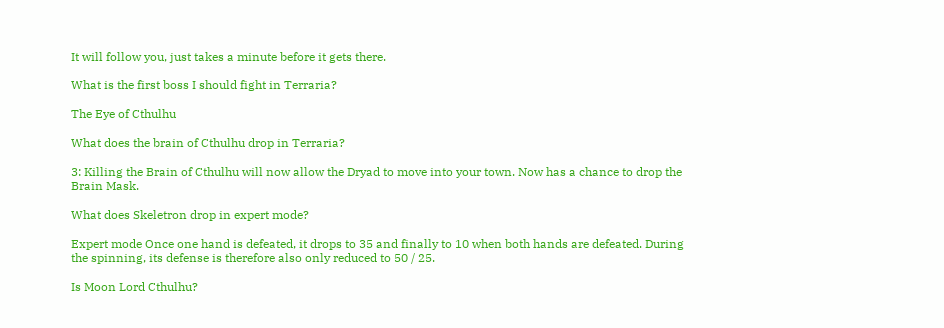It will follow you, just takes a minute before it gets there.

What is the first boss I should fight in Terraria?

The Eye of Cthulhu

What does the brain of Cthulhu drop in Terraria?

3: Killing the Brain of Cthulhu will now allow the Dryad to move into your town. Now has a chance to drop the Brain Mask.

What does Skeletron drop in expert mode?

Expert mode Once one hand is defeated, it drops to 35 and finally to 10 when both hands are defeated. During the spinning, its defense is therefore also only reduced to 50 / 25.

Is Moon Lord Cthulhu?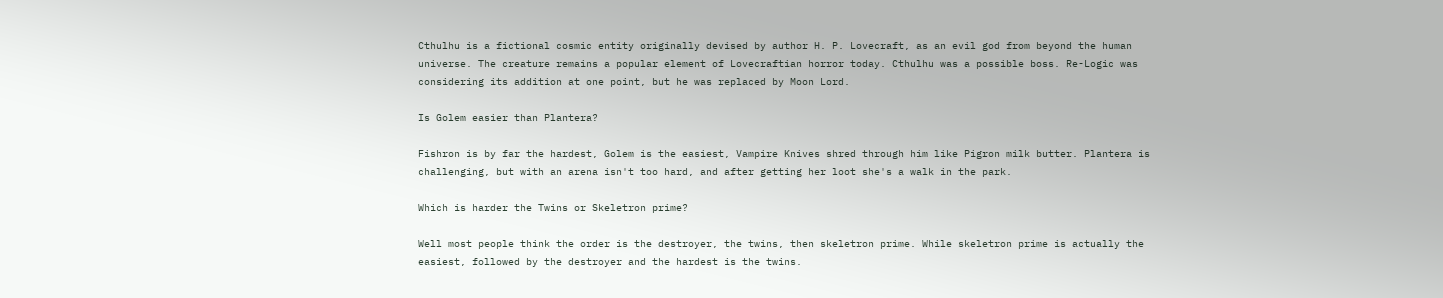Cthulhu is a fictional cosmic entity originally devised by author H. P. Lovecraft, as an evil god from beyond the human universe. The creature remains a popular element of Lovecraftian horror today. Cthulhu was a possible boss. Re-Logic was considering its addition at one point, but he was replaced by Moon Lord.

Is Golem easier than Plantera?

Fishron is by far the hardest, Golem is the easiest, Vampire Knives shred through him like Pigron milk butter. Plantera is challenging, but with an arena isn't too hard, and after getting her loot she's a walk in the park.

Which is harder the Twins or Skeletron prime?

Well most people think the order is the destroyer, the twins, then skeletron prime. While skeletron prime is actually the easiest, followed by the destroyer and the hardest is the twins.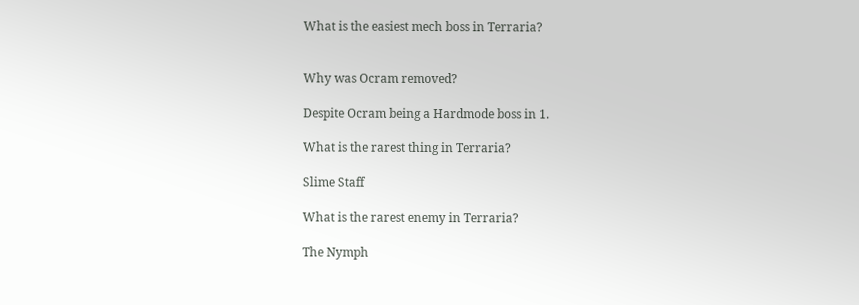What is the easiest mech boss in Terraria?


Why was Ocram removed?

Despite Ocram being a Hardmode boss in 1.

What is the rarest thing in Terraria?

Slime Staff

What is the rarest enemy in Terraria?

The Nymph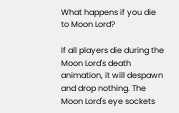What happens if you die to Moon Lord?

If all players die during the Moon Lord's death animation, it will despawn and drop nothing. The Moon Lord's eye sockets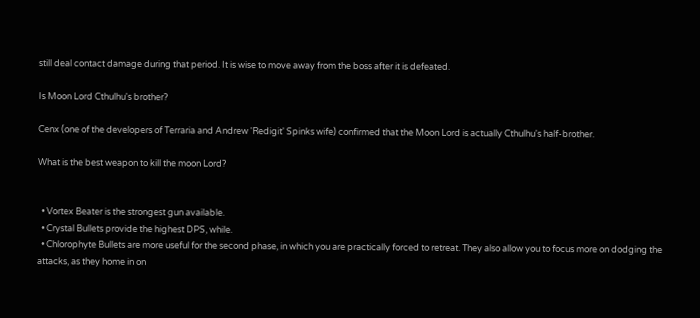still deal contact damage during that period. It is wise to move away from the boss after it is defeated.

Is Moon Lord Cthulhu's brother?

Cenx (one of the developers of Terraria and Andrew 'Redigit' Spinks wife) confirmed that the Moon Lord is actually Cthulhu's half-brother.

What is the best weapon to kill the moon Lord?


  • Vortex Beater is the strongest gun available.
  • Crystal Bullets provide the highest DPS, while.
  • Chlorophyte Bullets are more useful for the second phase, in which you are practically forced to retreat. They also allow you to focus more on dodging the attacks, as they home in on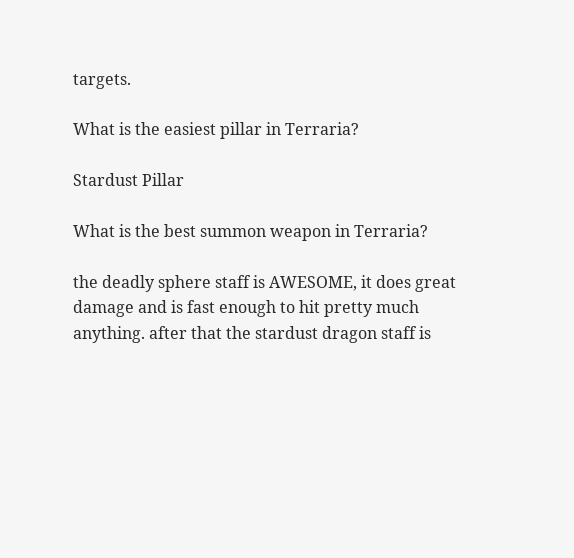targets.

What is the easiest pillar in Terraria?

Stardust Pillar

What is the best summon weapon in Terraria?

the deadly sphere staff is AWESOME, it does great damage and is fast enough to hit pretty much anything. after that the stardust dragon staff is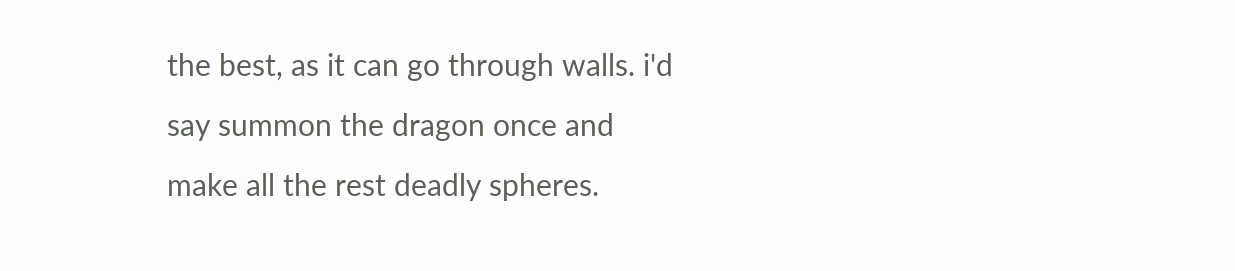the best, as it can go through walls. i'd say summon the dragon once and make all the rest deadly spheres.